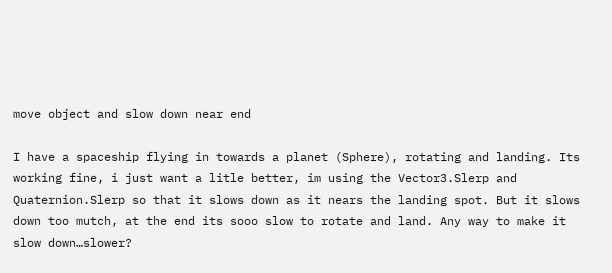move object and slow down near end

I have a spaceship flying in towards a planet (Sphere), rotating and landing. Its working fine, i just want a litle better, im using the Vector3.Slerp and Quaternion.Slerp so that it slows down as it nears the landing spot. But it slows down too mutch, at the end its sooo slow to rotate and land. Any way to make it slow down…slower?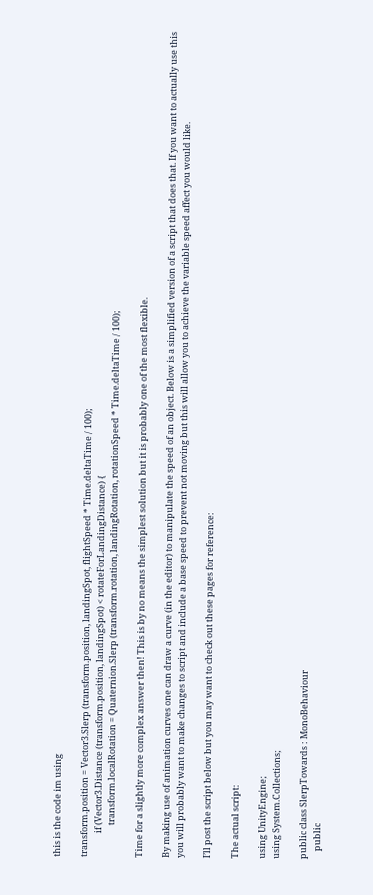this is the code im using

transform.position = Vector3.Slerp (transform.position, landingSpot, flightSpeed * Time.deltaTime / 100);
            if (Vector3.Distance (transform.position, landingSpot) < rotateForLandingDistance) {
                transform.localRotation = Quaternion.Slerp (transform.rotation, landingRotation, rotationSpeed * Time.deltaTime / 100);

Time for a slightly more complex answer then! This is by no means the simplest solution but it is probably one of the most flexible.

By making use of animation curves one can draw a curve (in the editor) to manipulate the speed of an object. Below is a simplified version of a script that does that. If you want to actually use this you will probably want to make changes to script and include a base speed to prevent not moving but this will allow you to achieve the variable speed affect you would like.

I’ll post the script below but you may want to check out these pages for reference:

The actual script:

using UnityEngine;
using System.Collections;

public class SlerpTowards : MonoBehaviour
    public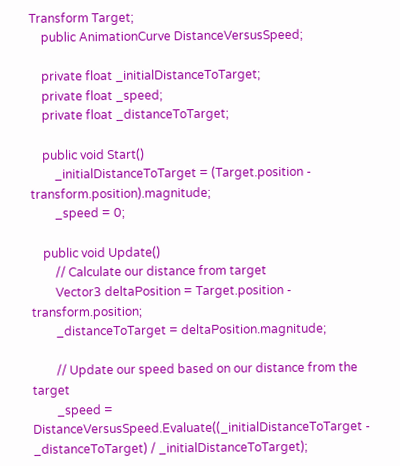Transform Target;
    public AnimationCurve DistanceVersusSpeed;

    private float _initialDistanceToTarget;
    private float _speed;
    private float _distanceToTarget;

    public void Start()
        _initialDistanceToTarget = (Target.position - transform.position).magnitude;
        _speed = 0;

    public void Update()
        // Calculate our distance from target
        Vector3 deltaPosition = Target.position - transform.position;
        _distanceToTarget = deltaPosition.magnitude;

        // Update our speed based on our distance from the target
        _speed = DistanceVersusSpeed.Evaluate((_initialDistanceToTarget - _distanceToTarget) / _initialDistanceToTarget);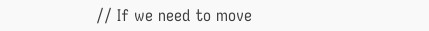// If we need to move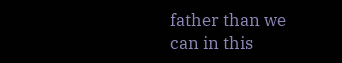father than we can in this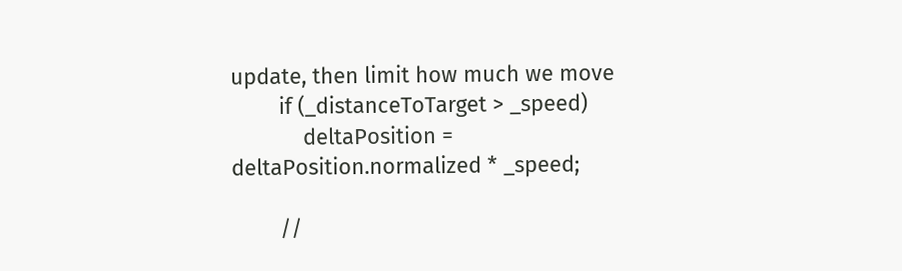update, then limit how much we move
        if (_distanceToTarget > _speed)
            deltaPosition = deltaPosition.normalized * _speed;

        //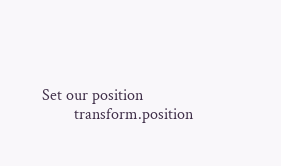Set our position
        transform.position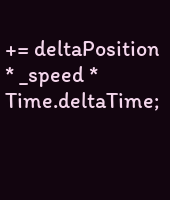+= deltaPosition * _speed * Time.deltaTime;